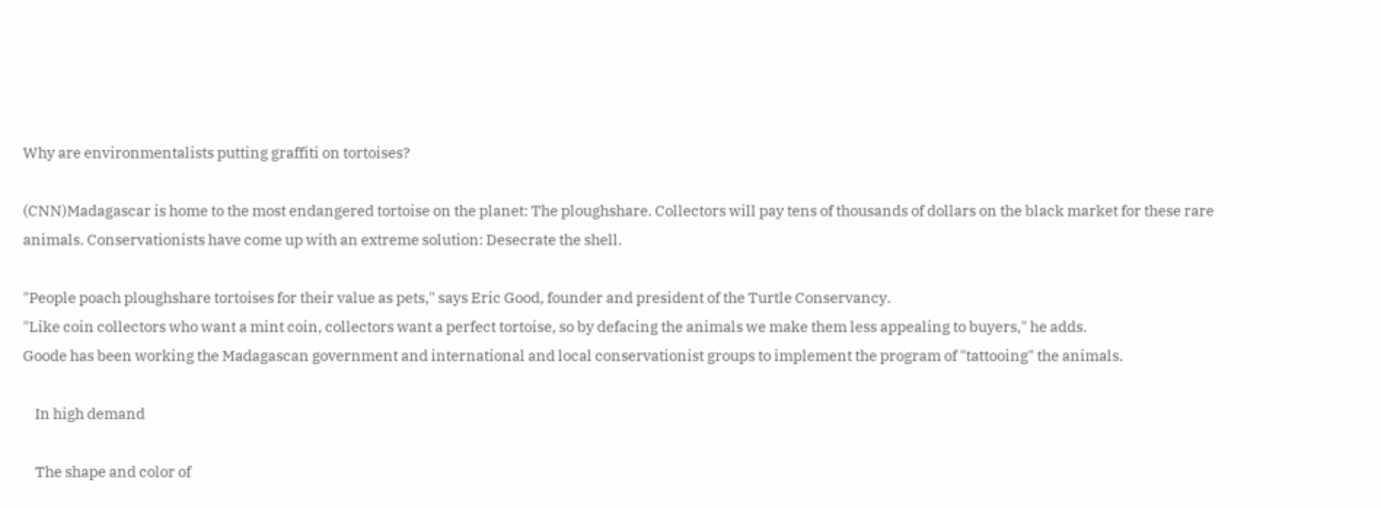Why are environmentalists putting graffiti on tortoises?

(CNN)Madagascar is home to the most endangered tortoise on the planet: The ploughshare. Collectors will pay tens of thousands of dollars on the black market for these rare animals. Conservationists have come up with an extreme solution: Desecrate the shell.

"People poach ploughshare tortoises for their value as pets," says Eric Good, founder and president of the Turtle Conservancy.
"Like coin collectors who want a mint coin, collectors want a perfect tortoise, so by defacing the animals we make them less appealing to buyers," he adds.
Goode has been working the Madagascan government and international and local conservationist groups to implement the program of "tattooing" the animals.

    In high demand

    The shape and color of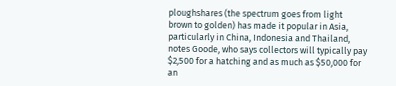ploughshares (the spectrum goes from light brown to golden) has made it popular in Asia, particularly in China, Indonesia and Thailand, notes Goode, who says collectors will typically pay $2,500 for a hatching and as much as $50,000 for an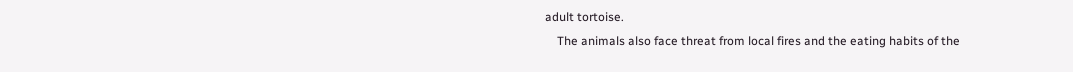adult tortoise.
    The animals also face threat from local fires and the eating habits of the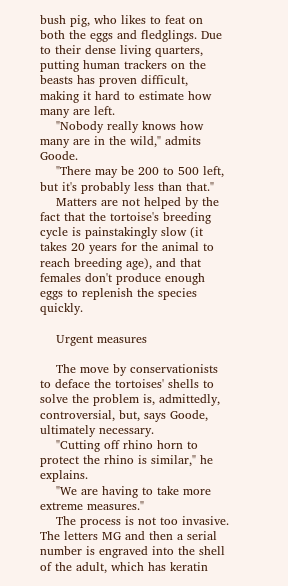bush pig, who likes to feat on both the eggs and fledglings. Due to their dense living quarters, putting human trackers on the beasts has proven difficult, making it hard to estimate how many are left.
    "Nobody really knows how many are in the wild," admits Goode.
    "There may be 200 to 500 left, but it's probably less than that."
    Matters are not helped by the fact that the tortoise's breeding cycle is painstakingly slow (it takes 20 years for the animal to reach breeding age), and that females don't produce enough eggs to replenish the species quickly.

    Urgent measures

    The move by conservationists to deface the tortoises' shells to solve the problem is, admittedly, controversial, but, says Goode, ultimately necessary.
    "Cutting off rhino horn to protect the rhino is similar," he explains.
    "We are having to take more extreme measures."
    The process is not too invasive. The letters MG and then a serial number is engraved into the shell of the adult, which has keratin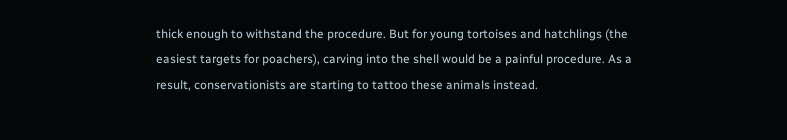thick enough to withstand the procedure. But for young tortoises and hatchlings (the easiest targets for poachers), carving into the shell would be a painful procedure. As a result, conservationists are starting to tattoo these animals instead.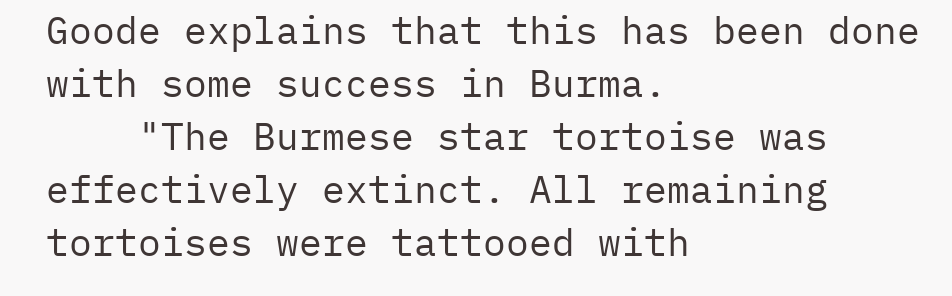Goode explains that this has been done with some success in Burma.
    "The Burmese star tortoise was effectively extinct. All remaining tortoises were tattooed with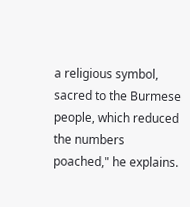a religious symbol, sacred to the Burmese people, which reduced the numbers poached," he explains.